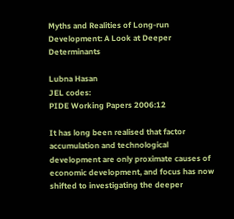Myths and Realities of Long-run Development: A Look at Deeper Determinants

Lubna Hasan
JEL codes:
PIDE Working Papers 2006:12

It has long been realised that factor accumulation and technological development are only proximate causes of economic development, and focus has now shifted to investigating the deeper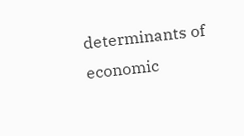determinants of economic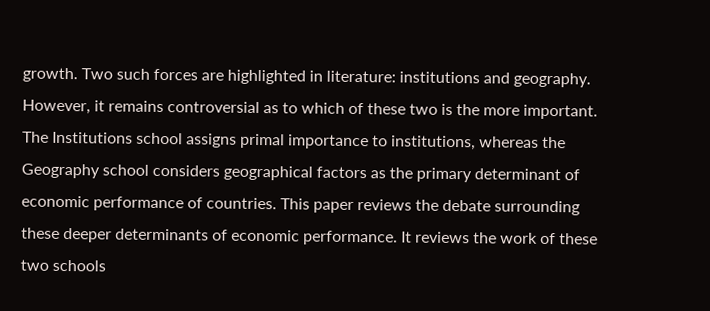growth. Two such forces are highlighted in literature: institutions and geography. However, it remains controversial as to which of these two is the more important. The Institutions school assigns primal importance to institutions, whereas the Geography school considers geographical factors as the primary determinant of economic performance of countries. This paper reviews the debate surrounding these deeper determinants of economic performance. It reviews the work of these two schools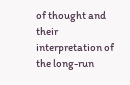of thought and their interpretation of the long-run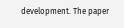development. The paper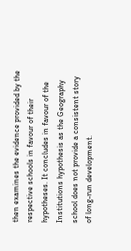then examines the evidence provided by the respective schools in favour of their hypotheses. It concludes in favour of the Institutions hypothesis as the Geography school does not provide a consistent story of long-run development.